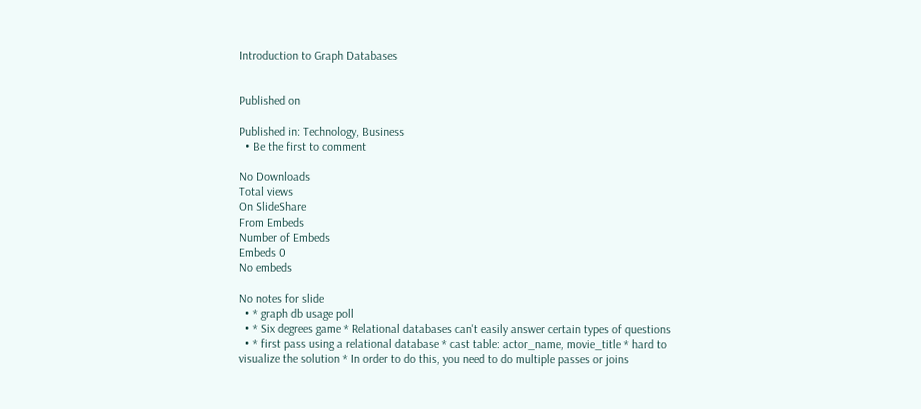Introduction to Graph Databases


Published on

Published in: Technology, Business
  • Be the first to comment

No Downloads
Total views
On SlideShare
From Embeds
Number of Embeds
Embeds 0
No embeds

No notes for slide
  • * graph db usage poll
  • * Six degrees game * Relational databases can't easily answer certain types of questions
  • * first pass using a relational database * cast table: actor_name, movie_title * hard to visualize the solution * In order to do this, you need to do multiple passes or joins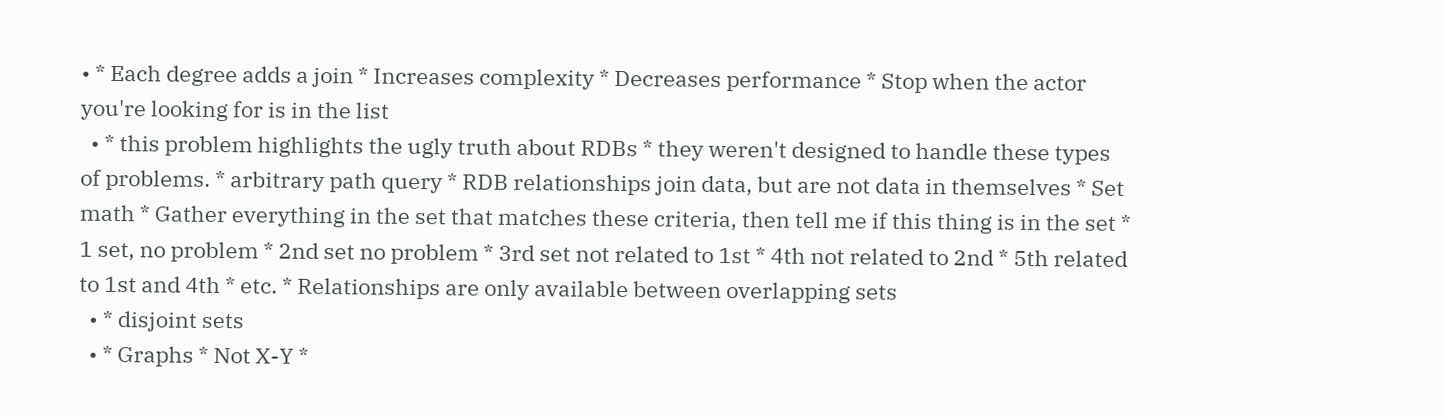• * Each degree adds a join * Increases complexity * Decreases performance * Stop when the actor you're looking for is in the list
  • * this problem highlights the ugly truth about RDBs * they weren't designed to handle these types of problems. * arbitrary path query * RDB relationships join data, but are not data in themselves * Set math * Gather everything in the set that matches these criteria, then tell me if this thing is in the set * 1 set, no problem * 2nd set no problem * 3rd set not related to 1st * 4th not related to 2nd * 5th related to 1st and 4th * etc. * Relationships are only available between overlapping sets
  • * disjoint sets
  • * Graphs * Not X-Y *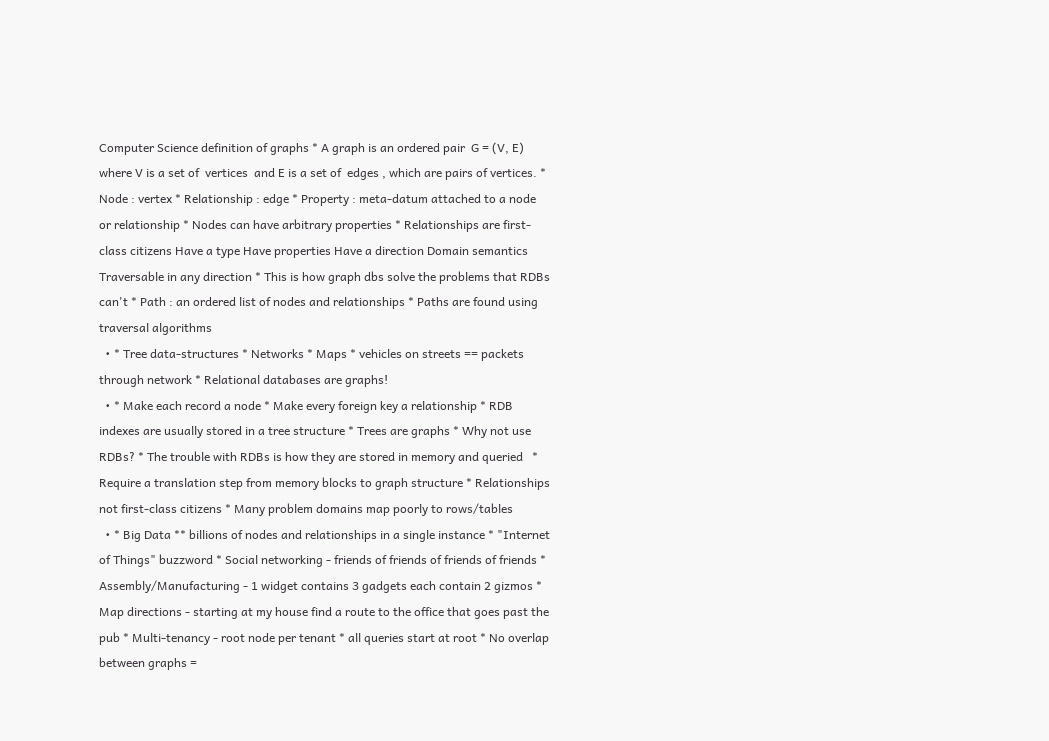Computer Science definition of graphs * A graph is an ordered pair  G = (V, E)  where V is a set of  vertices  and E is a set of  edges , which are pairs of vertices. * Node : vertex * Relationship : edge * Property : meta-datum attached to a node or relationship * Nodes can have arbitrary properties * Relationships are first-class citizens Have a type Have properties Have a direction Domain semantics Traversable in any direction * This is how graph dbs solve the problems that RDBs can't * Path : an ordered list of nodes and relationships * Paths are found using traversal algorithms
  • * Tree data-structures * Networks * Maps * vehicles on streets == packets through network * Relational databases are graphs!
  • * Make each record a node * Make every foreign key a relationship * RDB indexes are usually stored in a tree structure * Trees are graphs * Why not use RDBs? * The trouble with RDBs is how they are stored in memory and queried   * Require a translation step from memory blocks to graph structure * Relationships not first-class citizens * Many problem domains map poorly to rows/tables
  • * Big Data ** billions of nodes and relationships in a single instance * "Internet of Things" buzzword * Social networking - friends of friends of friends of friends * Assembly/Manufacturing - 1 widget contains 3 gadgets each contain 2 gizmos * Map directions - starting at my house find a route to the office that goes past the pub * Multi-tenancy - root node per tenant * all queries start at root * No overlap between graphs =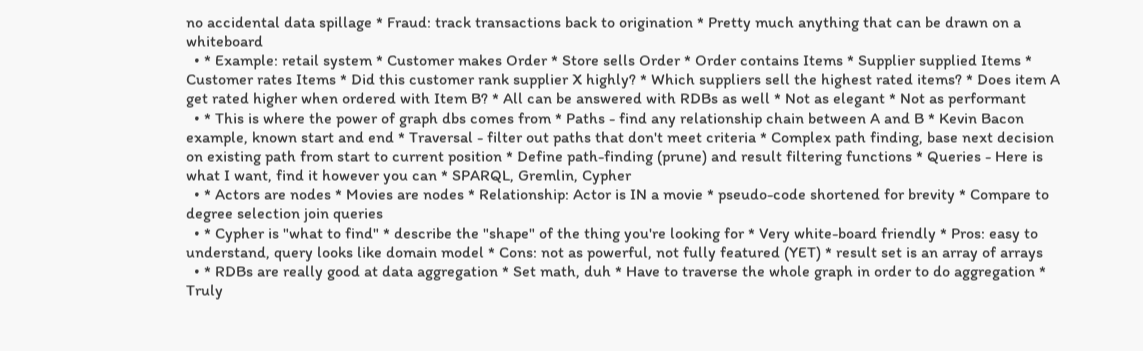no accidental data spillage * Fraud: track transactions back to origination * Pretty much anything that can be drawn on a whiteboard
  • * Example: retail system * Customer makes Order * Store sells Order * Order contains Items * Supplier supplied Items * Customer rates Items * Did this customer rank supplier X highly? * Which suppliers sell the highest rated items? * Does item A get rated higher when ordered with Item B? * All can be answered with RDBs as well * Not as elegant * Not as performant
  • * This is where the power of graph dbs comes from * Paths - find any relationship chain between A and B * Kevin Bacon example, known start and end * Traversal - filter out paths that don't meet criteria * Complex path finding, base next decision on existing path from start to current position * Define path-finding (prune) and result filtering functions * Queries - Here is what I want, find it however you can * SPARQL, Gremlin, Cypher
  • * Actors are nodes * Movies are nodes * Relationship: Actor is IN a movie * pseudo-code shortened for brevity * Compare to degree selection join queries
  • * Cypher is "what to find" * describe the "shape" of the thing you're looking for * Very white-board friendly * Pros: easy to understand, query looks like domain model * Cons: not as powerful, not fully featured (YET) * result set is an array of arrays
  • * RDBs are really good at data aggregation * Set math, duh * Have to traverse the whole graph in order to do aggregation * Truly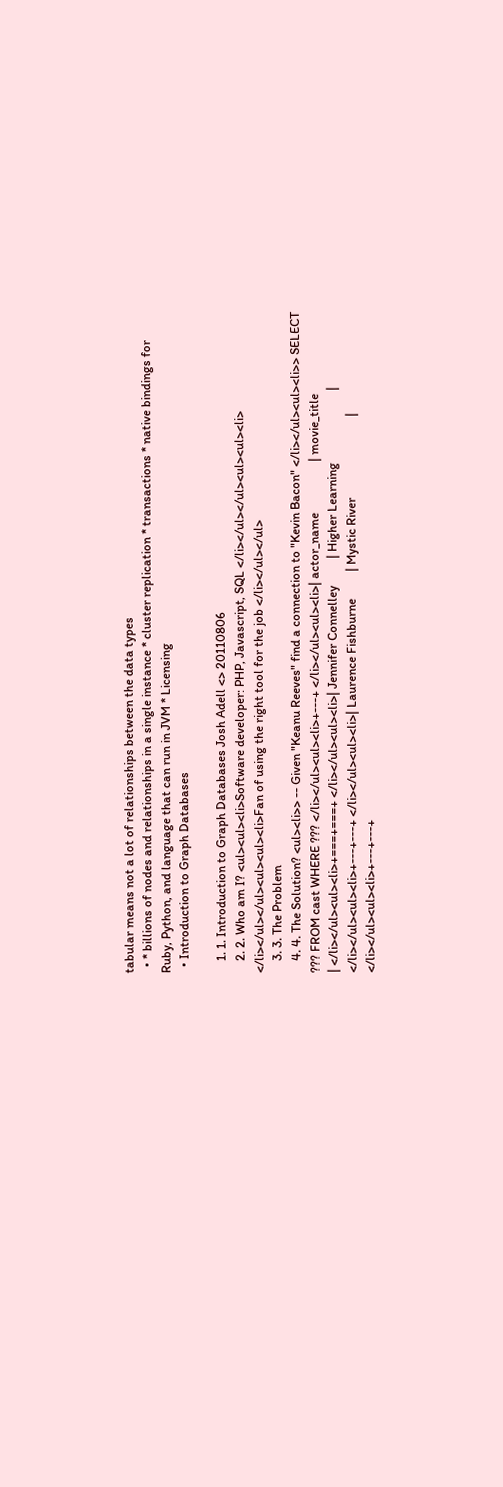tabular means not a lot of relationships between the data types
  • * billions of nodes and relationships in a single instance * cluster replication * transactions * native bindings for Ruby, Python, and language that can run in JVM * Licensing
  • Introduction to Graph Databases

    1. 1. Introduction to Graph Databases Josh Adell <> 20110806
    2. 2. Who am I? <ul><ul><li>Software developer: PHP, Javascript, SQL </li></ul></ul><ul><ul><li> </li></ul></ul><ul><ul><li>Fan of using the right tool for the job </li></ul></ul>
    3. 3. The Problem
    4. 4. The Solution? <ul><li>> -- Given "Keanu Reeves" find a connection to "Kevin Bacon" </li></ul><ul><li>> SELECT ??? FROM cast WHERE ??? </li></ul><ul><li>+---+ </li></ul><ul><li>| actor_name                 | movie_title                            | </li></ul><ul><li>+===+===+ </li></ul><ul><li>| Jennifer Connelley         | Higher Learning                        | </li></ul><ul><li>+---+---+ </li></ul><ul><li>| Laurence Fishburne         | Mystic River                           | </li></ul><ul><li>+---+---+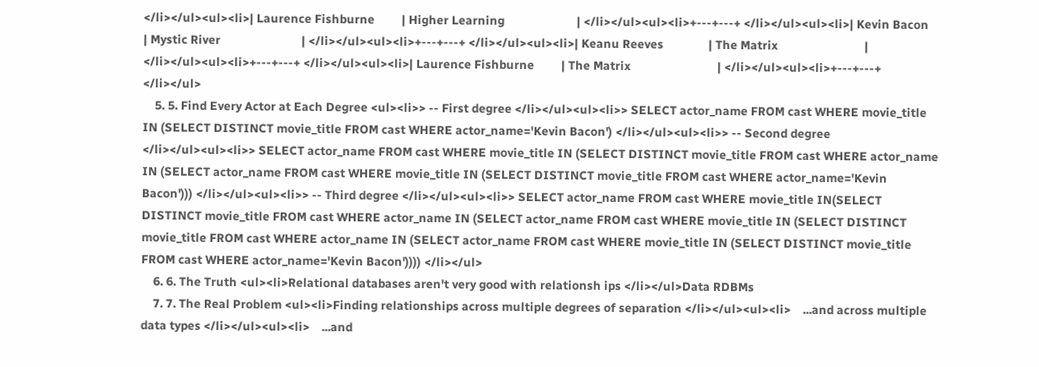</li></ul><ul><li>| Laurence Fishburne         | Higher Learning                        | </li></ul><ul><li>+---+---+ </li></ul><ul><li>| Kevin Bacon                | Mystic River                           | </li></ul><ul><li>+---+---+ </li></ul><ul><li>| Keanu Reeves               | The Matrix                             | </li></ul><ul><li>+---+---+ </li></ul><ul><li>| Laurence Fishburne         | The Matrix                             | </li></ul><ul><li>+---+---+ </li></ul>
    5. 5. Find Every Actor at Each Degree <ul><li>> -- First degree </li></ul><ul><li>> SELECT actor_name FROM cast WHERE movie_title IN (SELECT DISTINCT movie_title FROM cast WHERE actor_name='Kevin Bacon') </li></ul><ul><li>> -- Second degree </li></ul><ul><li>> SELECT actor_name FROM cast WHERE movie_title IN (SELECT DISTINCT movie_title FROM cast WHERE actor_name IN (SELECT actor_name FROM cast WHERE movie_title IN (SELECT DISTINCT movie_title FROM cast WHERE actor_name='Kevin Bacon'))) </li></ul><ul><li>> -- Third degree </li></ul><ul><li>> SELECT actor_name FROM cast WHERE movie_title IN(SELECT DISTINCT movie_title FROM cast WHERE actor_name IN (SELECT actor_name FROM cast WHERE movie_title IN (SELECT DISTINCT movie_title FROM cast WHERE actor_name IN (SELECT actor_name FROM cast WHERE movie_title IN (SELECT DISTINCT movie_title FROM cast WHERE actor_name='Kevin Bacon')))) </li></ul>
    6. 6. The Truth <ul><li>Relational databases aren't very good with relationsh ips </li></ul>Data RDBMs
    7. 7. The Real Problem <ul><li>Finding relationships across multiple degrees of separation </li></ul><ul><li>    ...and across multiple data types </li></ul><ul><li>    ...and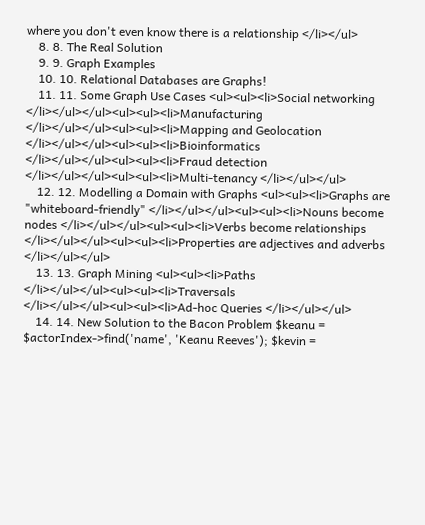where you don't even know there is a relationship </li></ul>
    8. 8. The Real Solution
    9. 9. Graph Examples
    10. 10. Relational Databases are Graphs!
    11. 11. Some Graph Use Cases <ul><ul><li>Social networking </li></ul></ul><ul><ul><li>Manufacturing </li></ul></ul><ul><ul><li>Mapping and Geolocation </li></ul></ul><ul><ul><li>Bioinformatics </li></ul></ul><ul><ul><li>Fraud detection </li></ul></ul><ul><ul><li>Multi-tenancy </li></ul></ul>
    12. 12. Modelling a Domain with Graphs <ul><ul><li>Graphs are "whiteboard-friendly" </li></ul></ul><ul><ul><li>Nouns become nodes </li></ul></ul><ul><ul><li>Verbs become relationships </li></ul></ul><ul><ul><li>Properties are adjectives and adverbs </li></ul></ul>
    13. 13. Graph Mining <ul><ul><li>Paths </li></ul></ul><ul><ul><li>Traversals </li></ul></ul><ul><ul><li>Ad-hoc Queries </li></ul></ul>
    14. 14. New Solution to the Bacon Problem $keanu = $actorIndex->find('name', 'Keanu Reeves'); $kevin =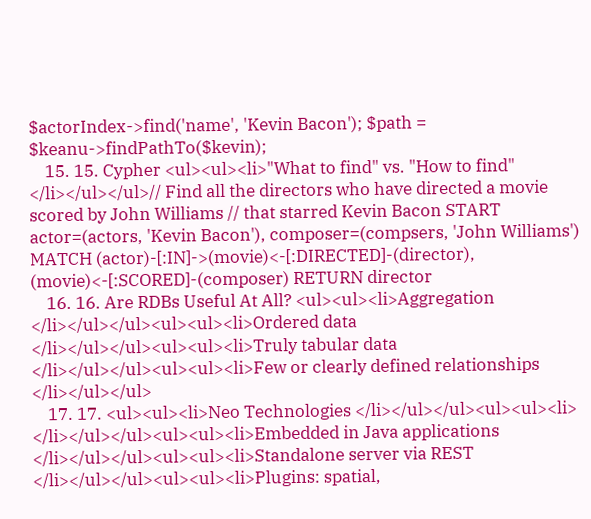$actorIndex->find('name', 'Kevin Bacon'); $path = $keanu->findPathTo($kevin);
    15. 15. Cypher <ul><ul><li>"What to find" vs. "How to find" </li></ul></ul>// Find all the directors who have directed a movie scored by John Williams // that starred Kevin Bacon START actor=(actors, 'Kevin Bacon'), composer=(compsers, 'John Williams') MATCH (actor)-[:IN]->(movie)<-[:DIRECTED]-(director),       (movie)<-[:SCORED]-(composer) RETURN director
    16. 16. Are RDBs Useful At All? <ul><ul><li>Aggregation </li></ul></ul><ul><ul><li>Ordered data </li></ul></ul><ul><ul><li>Truly tabular data </li></ul></ul><ul><ul><li>Few or clearly defined relationships </li></ul></ul>
    17. 17. <ul><ul><li>Neo Technologies </li></ul></ul><ul><ul><li> </li></ul></ul><ul><ul><li>Embedded in Java applications </li></ul></ul><ul><ul><li>Standalone server via REST </li></ul></ul><ul><ul><li>Plugins: spatial,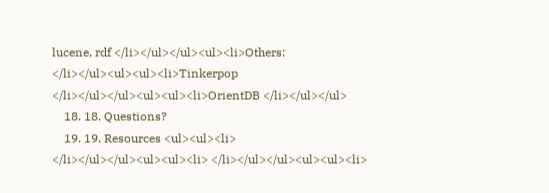lucene, rdf </li></ul></ul><ul><li>Others: </li></ul><ul><ul><li>Tinkerpop </li></ul></ul><ul><ul><li>OrientDB </li></ul></ul>
    18. 18. Questions?
    19. 19. Resources <ul><ul><li> </li></ul></ul><ul><ul><li> </li></ul></ul><ul><ul><li>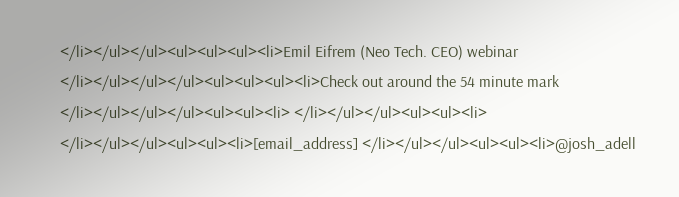</li></ul></ul><ul><ul><ul><li>Emil Eifrem (Neo Tech. CEO) webinar </li></ul></ul></ul><ul><ul><ul><li>Check out around the 54 minute mark </li></ul></ul></ul><ul><ul><li> </li></ul></ul><ul><ul><li> </li></ul></ul><ul><ul><li>[email_address] </li></ul></ul><ul><ul><li>@josh_adell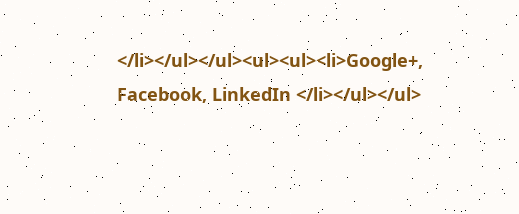</li></ul></ul><ul><ul><li>Google+, Facebook, LinkedIn </li></ul></ul>